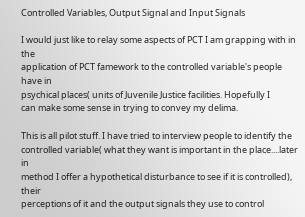Controlled Variables, Output Signal and Input Signals

I would just like to relay some aspects of PCT I am grapping with in the
application of PCT famework to the controlled variable's people have in
psychical places( units of Juvenile Justice facilities. Hopefully I
can make some sense in trying to convey my delima.

This is all pilot stuff. I have tried to interview people to identify the
controlled variable( what they want is important in the place....later in
method I offer a hypothetical disturbance to see if it is controlled), their
perceptions of it and the output signals they use to control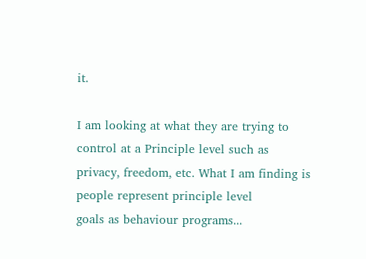it.

I am looking at what they are trying to control at a Principle level such as
privacy, freedom, etc. What I am finding is people represent principle level
goals as behaviour programs...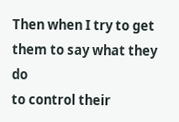Then when I try to get them to say what they do
to control their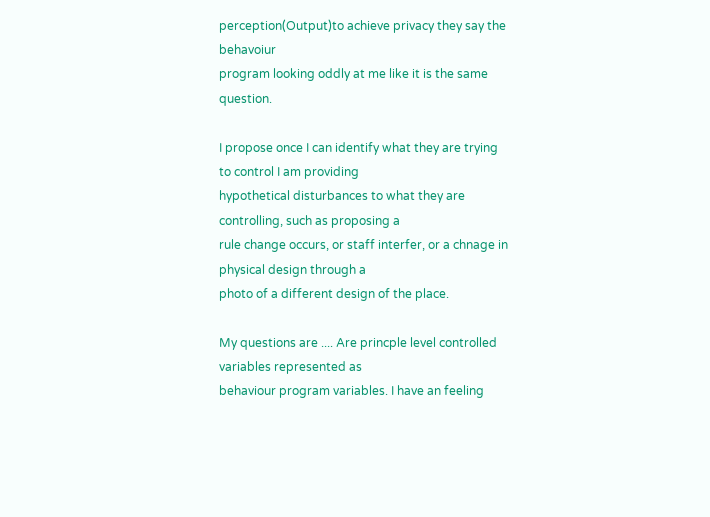perception(Output)to achieve privacy they say the behavoiur
program looking oddly at me like it is the same question.

I propose once I can identify what they are trying to control I am providing
hypothetical disturbances to what they are controlling, such as proposing a
rule change occurs, or staff interfer, or a chnage in physical design through a
photo of a different design of the place.

My questions are .... Are princple level controlled variables represented as
behaviour program variables. I have an feeling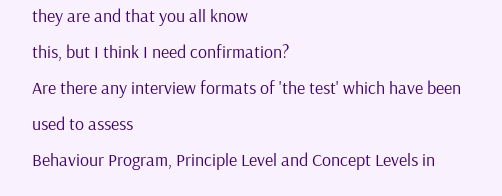they are and that you all know
this, but I think I need confirmation?
Are there any interview formats of 'the test' which have been used to assess
Behaviour Program, Principle Level and Concept Levels in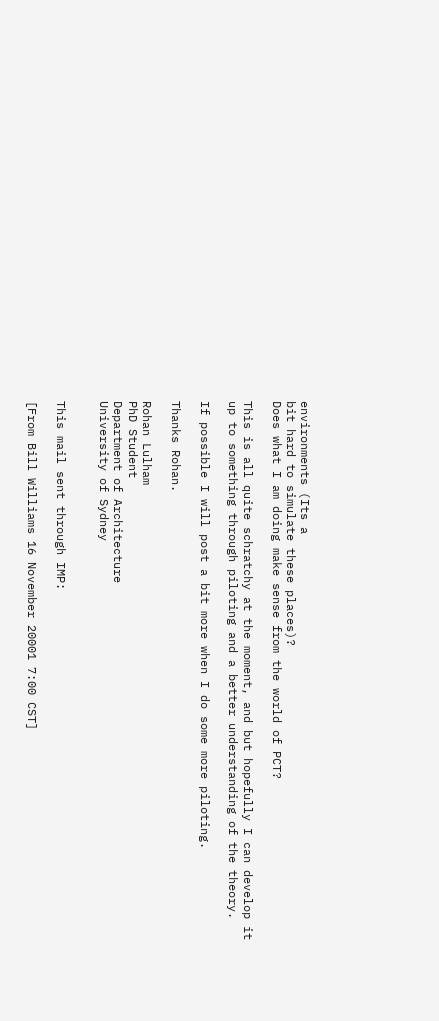environments (Its a
bit hard to simulate these places)?
Does what I am doing make sense from the world of PCT?

This is all quite schratchy at the moment, and but hopefully I can develop it
up to something through piloting and a better understanding of the theory.

If possible I will post a bit more when I do some more piloting.

Thanks Rohan.

Rohan Lulham
PhD Student
Department of Architecture
University of Sydney


This mail sent through IMP:

[From Bill Williams 16 November 20001 7:00 CST]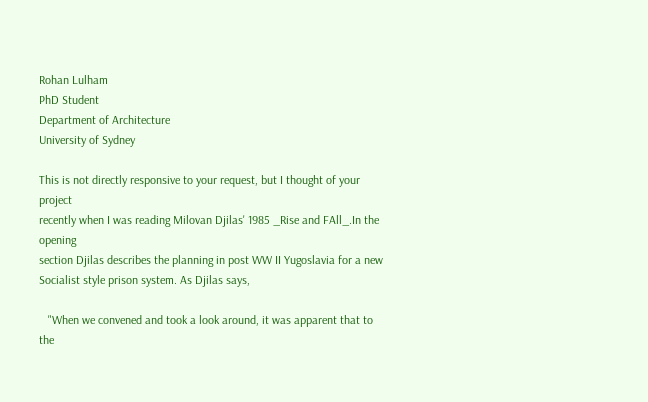Rohan Lulham
PhD Student
Department of Architecture
University of Sydney

This is not directly responsive to your request, but I thought of your project
recently when I was reading Milovan Djilas' 1985 _Rise and FAll_.In the opening
section Djilas describes the planning in post WW II Yugoslavia for a new
Socialist style prison system. As Djilas says,

   "When we convened and took a look around, it was apparent that to the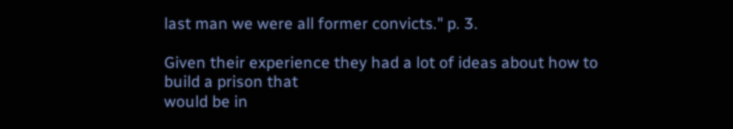last man we were all former convicts." p. 3.

Given their experience they had a lot of ideas about how to build a prison that
would be in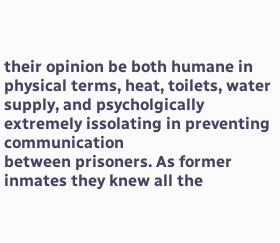their opinion be both humane in physical terms, heat, toilets, water
supply, and psycholgically extremely issolating in preventing communication
between prisoners. As former inmates they knew all the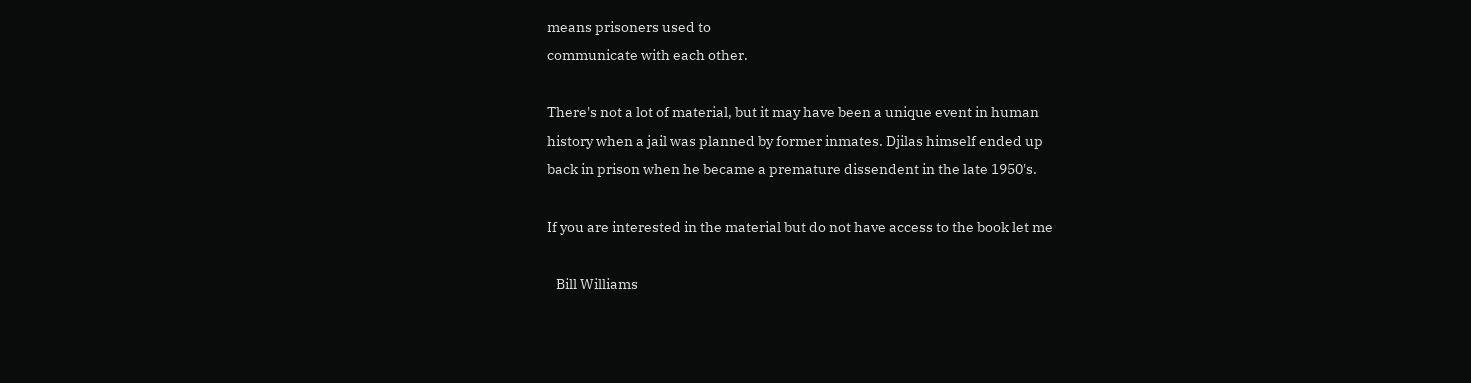means prisoners used to
communicate with each other.

There's not a lot of material, but it may have been a unique event in human
history when a jail was planned by former inmates. Djilas himself ended up
back in prison when he became a premature dissendent in the late 1950's.

If you are interested in the material but do not have access to the book let me

   Bill Williams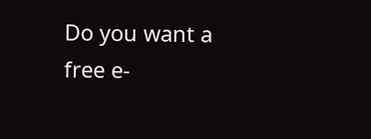Do you want a free e-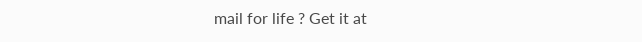mail for life ? Get it at